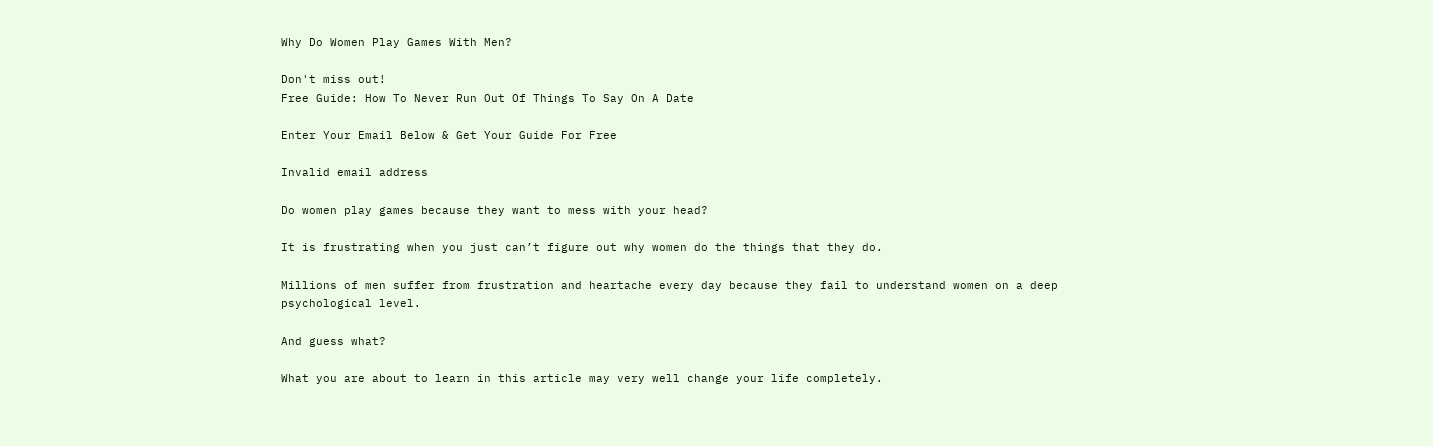Why Do Women Play Games With Men?

Don't miss out!
Free Guide: How To Never Run Out Of Things To Say On A Date

Enter Your Email Below & Get Your Guide For Free

Invalid email address

Do women play games because they want to mess with your head?

It is frustrating when you just can’t figure out why women do the things that they do.

Millions of men suffer from frustration and heartache every day because they fail to understand women on a deep psychological level.

And guess what?

What you are about to learn in this article may very well change your life completely.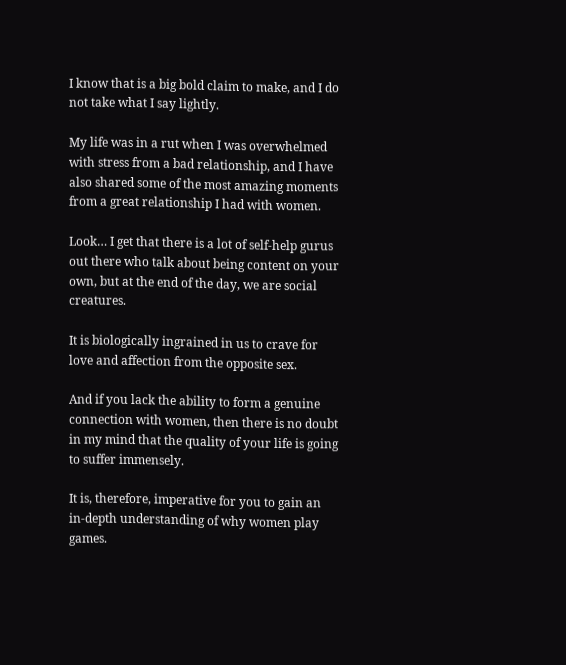I know that is a big bold claim to make, and I do not take what I say lightly.

My life was in a rut when I was overwhelmed with stress from a bad relationship, and I have also shared some of the most amazing moments from a great relationship I had with women.

Look… I get that there is a lot of self-help gurus out there who talk about being content on your own, but at the end of the day, we are social creatures.

It is biologically ingrained in us to crave for love and affection from the opposite sex.

And if you lack the ability to form a genuine connection with women, then there is no doubt in my mind that the quality of your life is going to suffer immensely.

It is, therefore, imperative for you to gain an in-depth understanding of why women play games.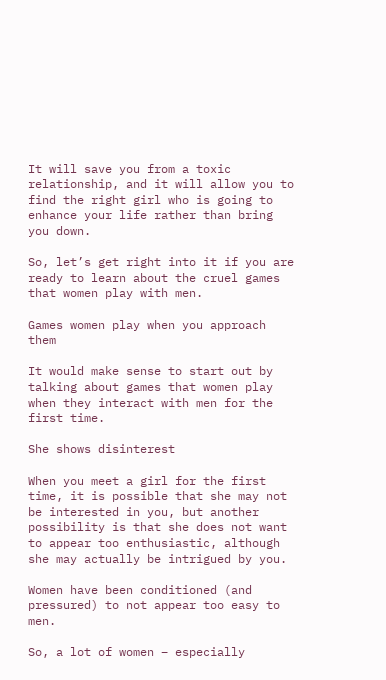It will save you from a toxic relationship, and it will allow you to find the right girl who is going to enhance your life rather than bring you down.

So, let’s get right into it if you are ready to learn about the cruel games that women play with men.

Games women play when you approach them

It would make sense to start out by talking about games that women play when they interact with men for the first time.

She shows disinterest

When you meet a girl for the first time, it is possible that she may not be interested in you, but another possibility is that she does not want to appear too enthusiastic, although she may actually be intrigued by you.

Women have been conditioned (and pressured) to not appear too easy to men.

So, a lot of women – especially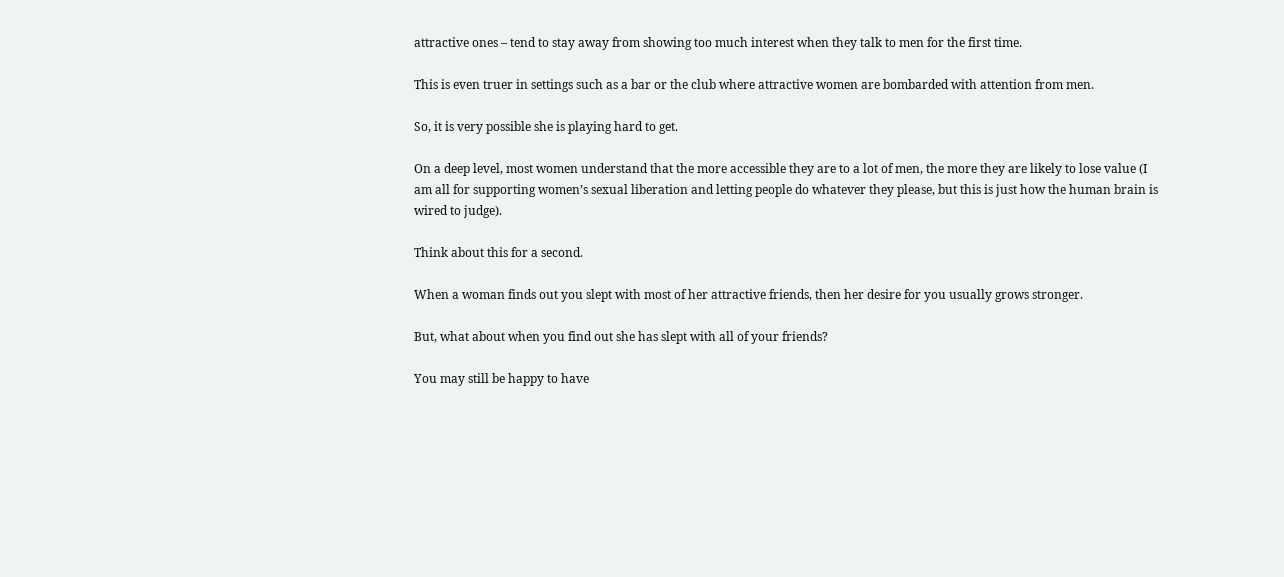attractive ones – tend to stay away from showing too much interest when they talk to men for the first time.

This is even truer in settings such as a bar or the club where attractive women are bombarded with attention from men.

So, it is very possible she is playing hard to get.

On a deep level, most women understand that the more accessible they are to a lot of men, the more they are likely to lose value (I am all for supporting women’s sexual liberation and letting people do whatever they please, but this is just how the human brain is wired to judge).

Think about this for a second.

When a woman finds out you slept with most of her attractive friends, then her desire for you usually grows stronger.

But, what about when you find out she has slept with all of your friends?

You may still be happy to have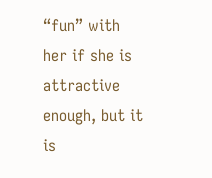“fun” with her if she is attractive enough, but it is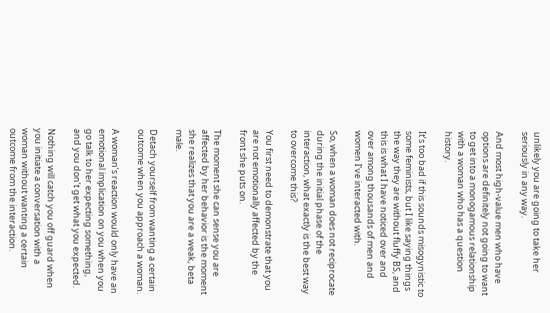unlikely you are going to take her seriously in any way.

And most high-value men who have options are definitely not going to want to get into a monogamous relationship with a woman who has a question history.

It’s too bad if this sounds misogynistic to some feminists, but I like saying things the way they are without fluffy BS, and this is what I have noticed over and over among thousands of men and women I’ve interacted with.

So, when a woman does not reciprocate during the initial phase of the interaction, what exactly is the best way to overcome this?

You first need to demonstrate that you are not emotionally affected by the front she puts on.

The moment she can sense you are affected by her behavior is the moment she realizes that you are a weak, beta male.

Detach yourself from wanting a certain outcome when you approach a woman.

A woman’s reaction would only have an emotional implication on you when you go talk to her expecting something, and you don’t get what you expected.

Nothing will catch you off guard when you initiate a conversation with a woman without wanting a certain outcome from the interaction.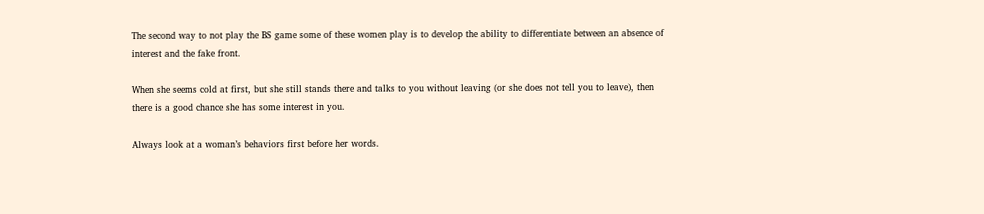The second way to not play the BS game some of these women play is to develop the ability to differentiate between an absence of interest and the fake front.

When she seems cold at first, but she still stands there and talks to you without leaving (or she does not tell you to leave), then there is a good chance she has some interest in you.

Always look at a woman’s behaviors first before her words.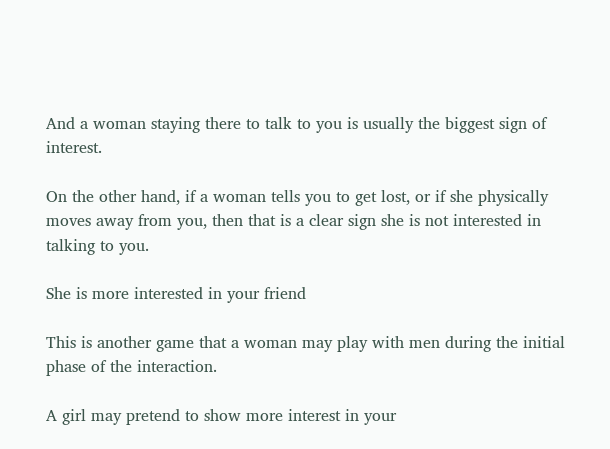And a woman staying there to talk to you is usually the biggest sign of interest.

On the other hand, if a woman tells you to get lost, or if she physically moves away from you, then that is a clear sign she is not interested in talking to you.

She is more interested in your friend

This is another game that a woman may play with men during the initial phase of the interaction.

A girl may pretend to show more interest in your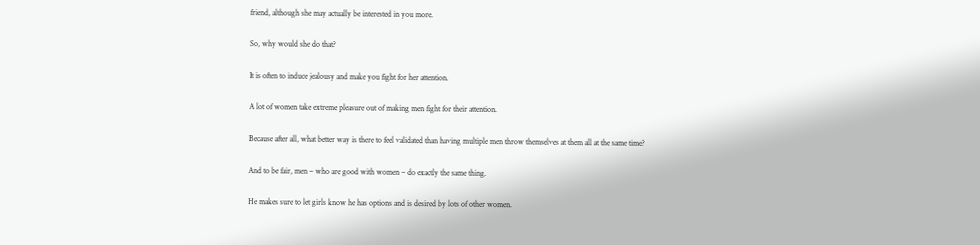friend, although she may actually be interested in you more.

So, why would she do that?

It is often to induce jealousy and make you fight for her attention.

A lot of women take extreme pleasure out of making men fight for their attention.

Because after all, what better way is there to feel validated than having multiple men throw themselves at them all at the same time?

And to be fair, men – who are good with women – do exactly the same thing.

He makes sure to let girls know he has options and is desired by lots of other women.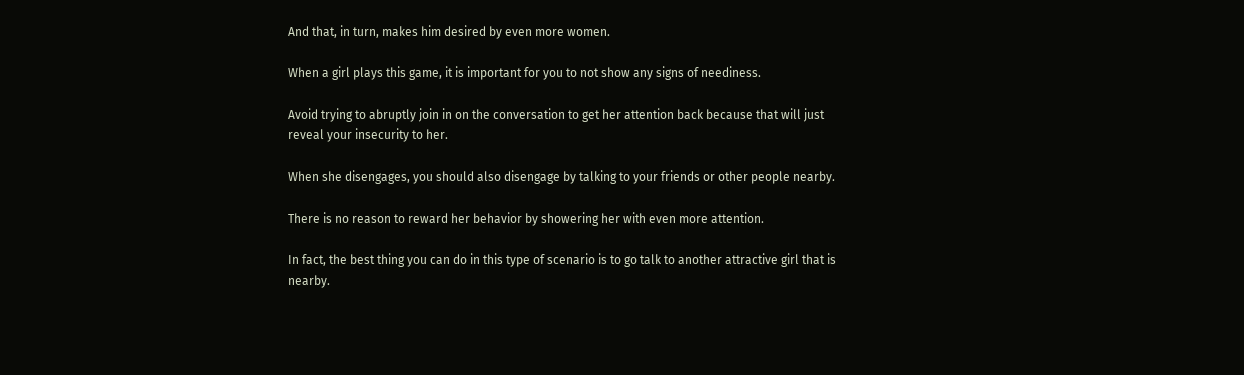And that, in turn, makes him desired by even more women.

When a girl plays this game, it is important for you to not show any signs of neediness.

Avoid trying to abruptly join in on the conversation to get her attention back because that will just reveal your insecurity to her.

When she disengages, you should also disengage by talking to your friends or other people nearby.

There is no reason to reward her behavior by showering her with even more attention.

In fact, the best thing you can do in this type of scenario is to go talk to another attractive girl that is nearby.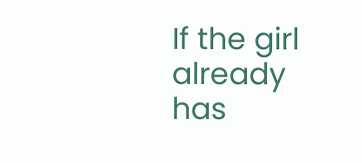If the girl already has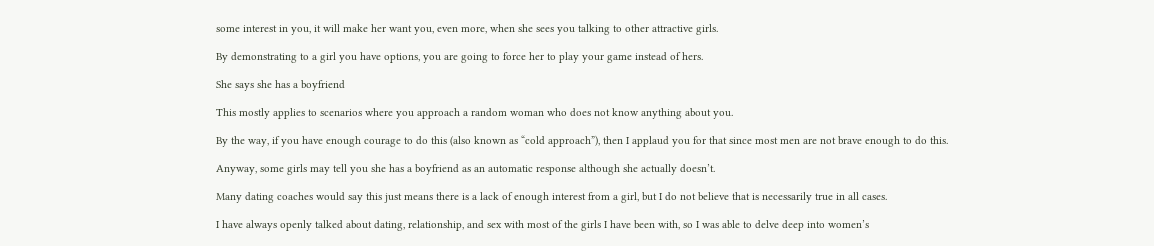some interest in you, it will make her want you, even more, when she sees you talking to other attractive girls.

By demonstrating to a girl you have options, you are going to force her to play your game instead of hers.

She says she has a boyfriend

This mostly applies to scenarios where you approach a random woman who does not know anything about you.

By the way, if you have enough courage to do this (also known as “cold approach”), then I applaud you for that since most men are not brave enough to do this.

Anyway, some girls may tell you she has a boyfriend as an automatic response although she actually doesn’t.

Many dating coaches would say this just means there is a lack of enough interest from a girl, but I do not believe that is necessarily true in all cases.

I have always openly talked about dating, relationship, and sex with most of the girls I have been with, so I was able to delve deep into women’s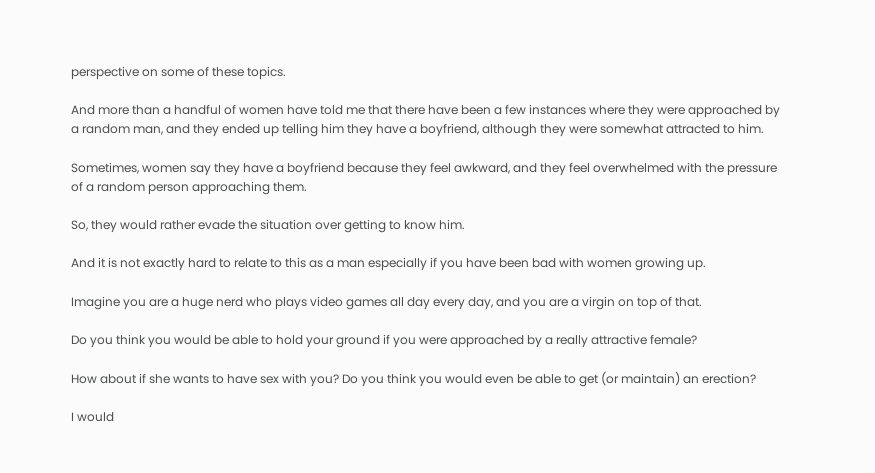perspective on some of these topics.

And more than a handful of women have told me that there have been a few instances where they were approached by a random man, and they ended up telling him they have a boyfriend, although they were somewhat attracted to him.

Sometimes, women say they have a boyfriend because they feel awkward, and they feel overwhelmed with the pressure of a random person approaching them.

So, they would rather evade the situation over getting to know him.

And it is not exactly hard to relate to this as a man especially if you have been bad with women growing up.

Imagine you are a huge nerd who plays video games all day every day, and you are a virgin on top of that.

Do you think you would be able to hold your ground if you were approached by a really attractive female?

How about if she wants to have sex with you? Do you think you would even be able to get (or maintain) an erection?

I would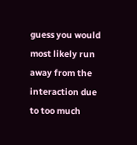guess you would most likely run away from the interaction due to too much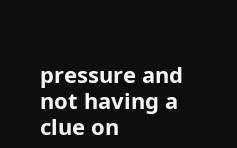pressure and not having a clue on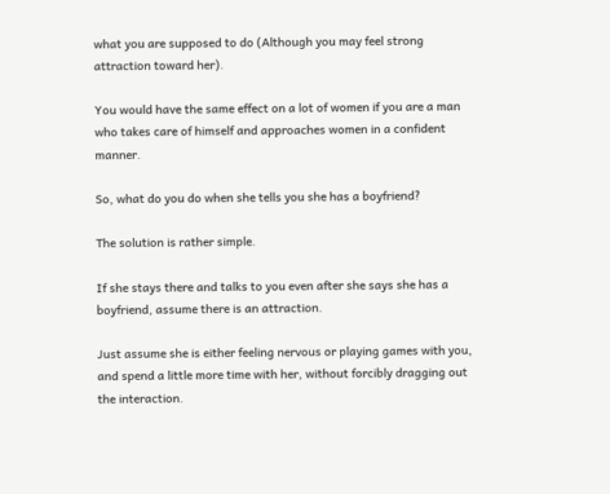what you are supposed to do (Although you may feel strong attraction toward her).

You would have the same effect on a lot of women if you are a man who takes care of himself and approaches women in a confident manner.

So, what do you do when she tells you she has a boyfriend?

The solution is rather simple.

If she stays there and talks to you even after she says she has a boyfriend, assume there is an attraction.

Just assume she is either feeling nervous or playing games with you, and spend a little more time with her, without forcibly dragging out the interaction.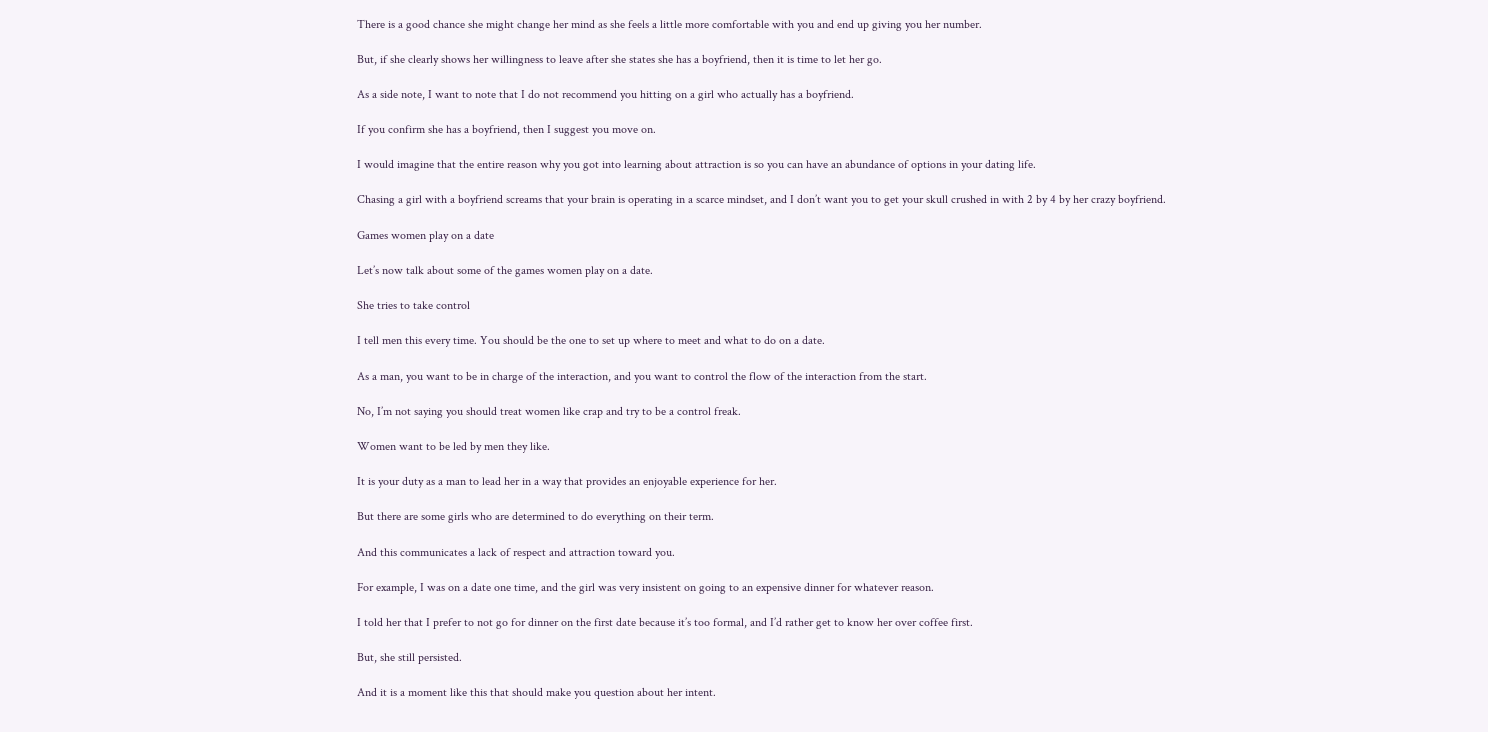There is a good chance she might change her mind as she feels a little more comfortable with you and end up giving you her number.

But, if she clearly shows her willingness to leave after she states she has a boyfriend, then it is time to let her go.

As a side note, I want to note that I do not recommend you hitting on a girl who actually has a boyfriend.

If you confirm she has a boyfriend, then I suggest you move on.

I would imagine that the entire reason why you got into learning about attraction is so you can have an abundance of options in your dating life.

Chasing a girl with a boyfriend screams that your brain is operating in a scarce mindset, and I don’t want you to get your skull crushed in with 2 by 4 by her crazy boyfriend.

Games women play on a date

Let’s now talk about some of the games women play on a date.

She tries to take control

I tell men this every time. You should be the one to set up where to meet and what to do on a date.

As a man, you want to be in charge of the interaction, and you want to control the flow of the interaction from the start.

No, I’m not saying you should treat women like crap and try to be a control freak.

Women want to be led by men they like.

It is your duty as a man to lead her in a way that provides an enjoyable experience for her.

But there are some girls who are determined to do everything on their term.

And this communicates a lack of respect and attraction toward you.

For example, I was on a date one time, and the girl was very insistent on going to an expensive dinner for whatever reason.

I told her that I prefer to not go for dinner on the first date because it’s too formal, and I’d rather get to know her over coffee first.

But, she still persisted.

And it is a moment like this that should make you question about her intent.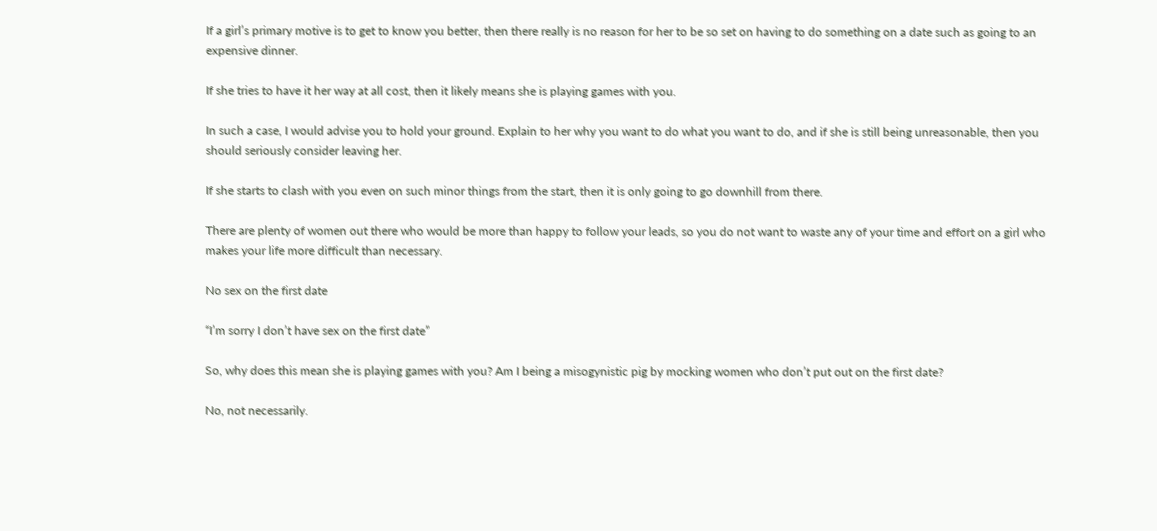If a girl’s primary motive is to get to know you better, then there really is no reason for her to be so set on having to do something on a date such as going to an expensive dinner.

If she tries to have it her way at all cost, then it likely means she is playing games with you.

In such a case, I would advise you to hold your ground. Explain to her why you want to do what you want to do, and if she is still being unreasonable, then you should seriously consider leaving her.

If she starts to clash with you even on such minor things from the start, then it is only going to go downhill from there.

There are plenty of women out there who would be more than happy to follow your leads, so you do not want to waste any of your time and effort on a girl who makes your life more difficult than necessary.

No sex on the first date

“I’m sorry I don’t have sex on the first date”

So, why does this mean she is playing games with you? Am I being a misogynistic pig by mocking women who don’t put out on the first date?

No, not necessarily.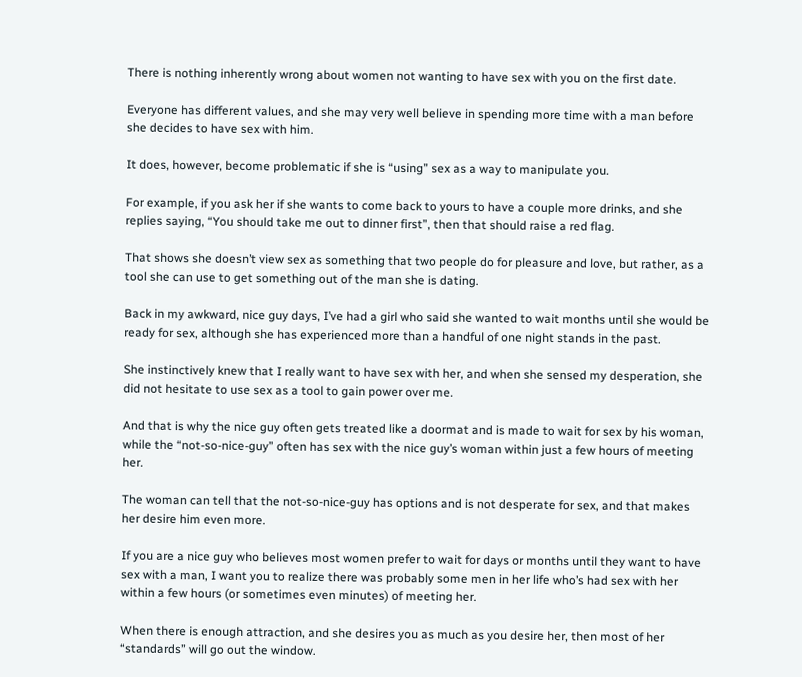There is nothing inherently wrong about women not wanting to have sex with you on the first date.

Everyone has different values, and she may very well believe in spending more time with a man before she decides to have sex with him.

It does, however, become problematic if she is “using” sex as a way to manipulate you.

For example, if you ask her if she wants to come back to yours to have a couple more drinks, and she replies saying, “You should take me out to dinner first”, then that should raise a red flag.

That shows she doesn’t view sex as something that two people do for pleasure and love, but rather, as a tool she can use to get something out of the man she is dating.

Back in my awkward, nice guy days, I’ve had a girl who said she wanted to wait months until she would be ready for sex, although she has experienced more than a handful of one night stands in the past.

She instinctively knew that I really want to have sex with her, and when she sensed my desperation, she did not hesitate to use sex as a tool to gain power over me.

And that is why the nice guy often gets treated like a doormat and is made to wait for sex by his woman, while the “not-so-nice-guy” often has sex with the nice guy’s woman within just a few hours of meeting her.

The woman can tell that the not-so-nice-guy has options and is not desperate for sex, and that makes her desire him even more.

If you are a nice guy who believes most women prefer to wait for days or months until they want to have sex with a man, I want you to realize there was probably some men in her life who’s had sex with her within a few hours (or sometimes even minutes) of meeting her.

When there is enough attraction, and she desires you as much as you desire her, then most of her “standards” will go out the window.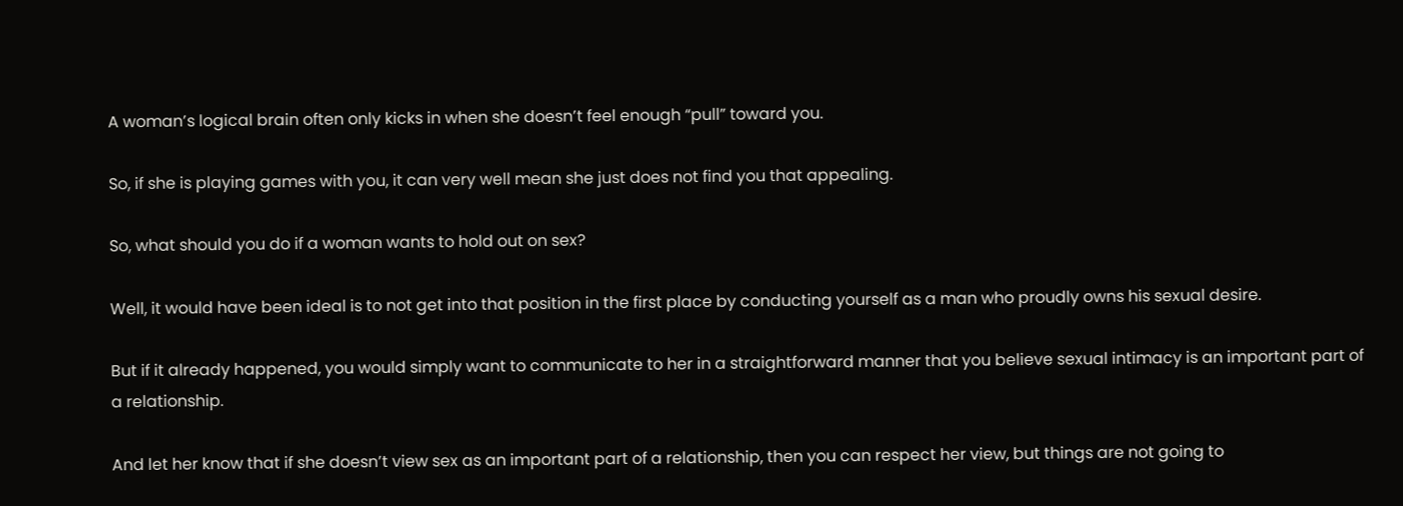A woman’s logical brain often only kicks in when she doesn’t feel enough “pull” toward you.

So, if she is playing games with you, it can very well mean she just does not find you that appealing.

So, what should you do if a woman wants to hold out on sex?

Well, it would have been ideal is to not get into that position in the first place by conducting yourself as a man who proudly owns his sexual desire.

But if it already happened, you would simply want to communicate to her in a straightforward manner that you believe sexual intimacy is an important part of a relationship.

And let her know that if she doesn’t view sex as an important part of a relationship, then you can respect her view, but things are not going to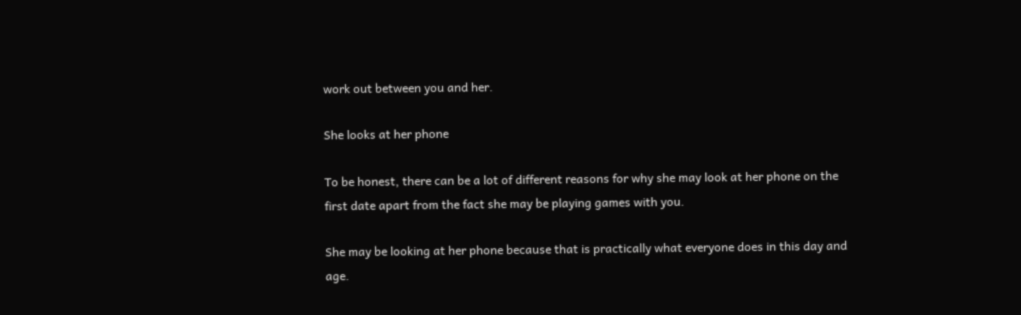work out between you and her.

She looks at her phone

To be honest, there can be a lot of different reasons for why she may look at her phone on the first date apart from the fact she may be playing games with you.

She may be looking at her phone because that is practically what everyone does in this day and age.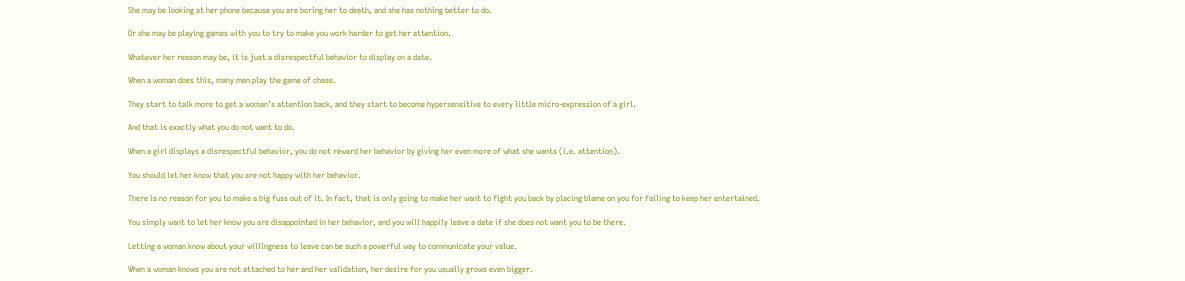She may be looking at her phone because you are boring her to death, and she has nothing better to do.

Or she may be playing games with you to try to make you work harder to get her attention.

Whatever her reason may be, it is just a disrespectful behavior to display on a date.

When a woman does this, many men play the game of chase.

They start to talk more to get a woman’s attention back, and they start to become hypersensitive to every little micro-expression of a girl.

And that is exactly what you do not want to do.

When a girl displays a disrespectful behavior, you do not reward her behavior by giving her even more of what she wants (i.e. attention).

You should let her know that you are not happy with her behavior.

There is no reason for you to make a big fuss out of it. In fact, that is only going to make her want to fight you back by placing blame on you for failing to keep her entertained.

You simply want to let her know you are disappointed in her behavior, and you will happily leave a date if she does not want you to be there.

Letting a woman know about your willingness to leave can be such a powerful way to communicate your value.

When a woman knows you are not attached to her and her validation, her desire for you usually grows even bigger.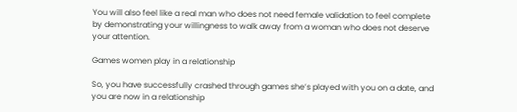You will also feel like a real man who does not need female validation to feel complete by demonstrating your willingness to walk away from a woman who does not deserve your attention.

Games women play in a relationship

So, you have successfully crashed through games she’s played with you on a date, and you are now in a relationship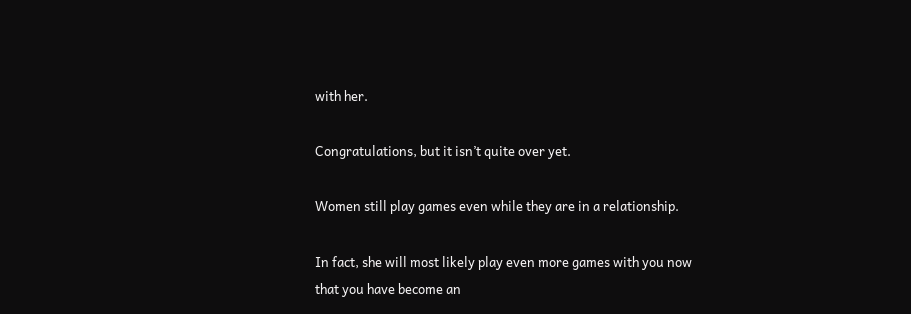with her.

Congratulations, but it isn’t quite over yet.

Women still play games even while they are in a relationship.

In fact, she will most likely play even more games with you now that you have become an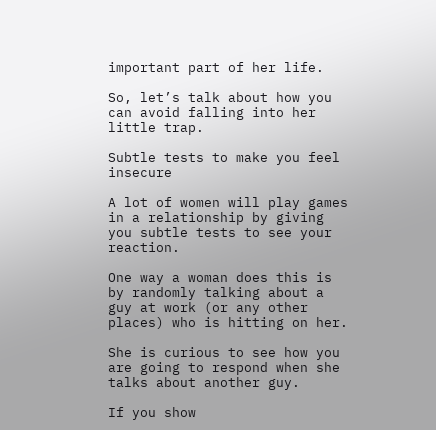important part of her life.

So, let’s talk about how you can avoid falling into her little trap.

Subtle tests to make you feel insecure

A lot of women will play games in a relationship by giving you subtle tests to see your reaction.

One way a woman does this is by randomly talking about a guy at work (or any other places) who is hitting on her.

She is curious to see how you are going to respond when she talks about another guy.

If you show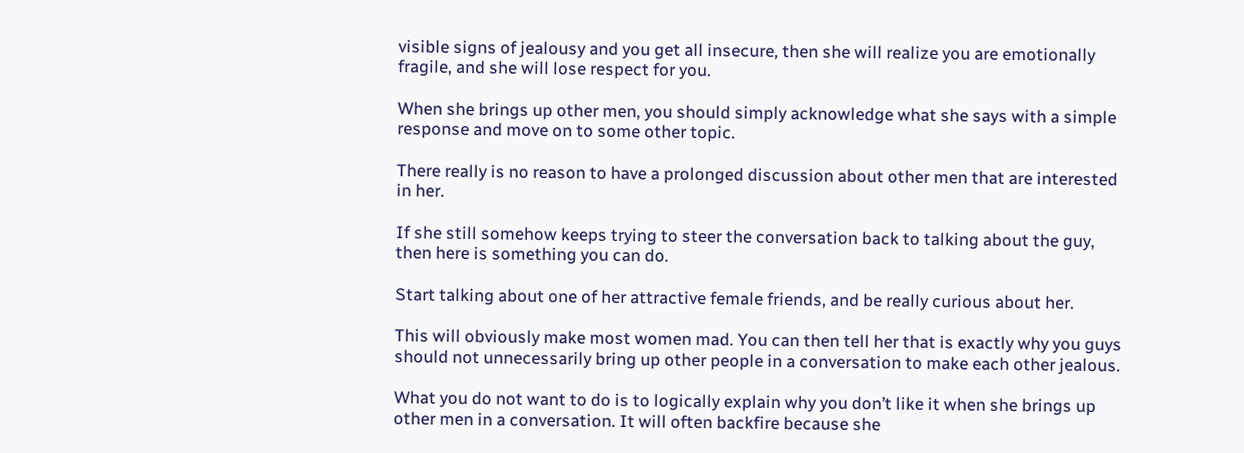visible signs of jealousy and you get all insecure, then she will realize you are emotionally fragile, and she will lose respect for you.

When she brings up other men, you should simply acknowledge what she says with a simple response and move on to some other topic.

There really is no reason to have a prolonged discussion about other men that are interested in her.

If she still somehow keeps trying to steer the conversation back to talking about the guy, then here is something you can do.

Start talking about one of her attractive female friends, and be really curious about her.

This will obviously make most women mad. You can then tell her that is exactly why you guys should not unnecessarily bring up other people in a conversation to make each other jealous.

What you do not want to do is to logically explain why you don’t like it when she brings up other men in a conversation. It will often backfire because she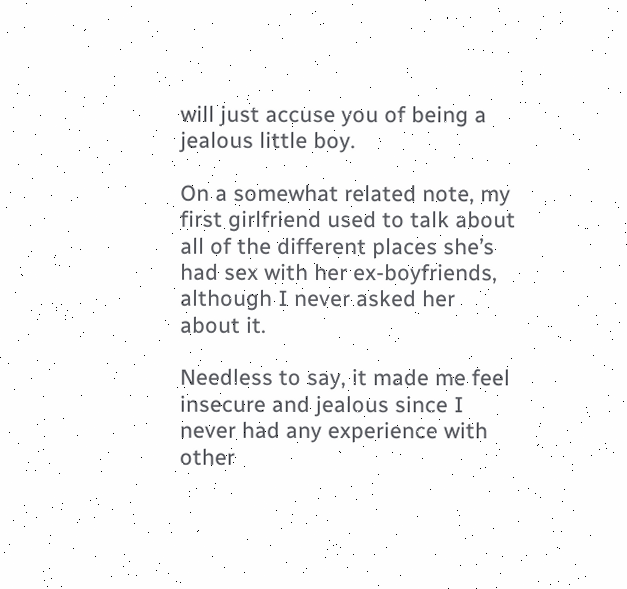will just accuse you of being a jealous little boy.

On a somewhat related note, my first girlfriend used to talk about all of the different places she’s had sex with her ex-boyfriends, although I never asked her about it.

Needless to say, it made me feel insecure and jealous since I never had any experience with other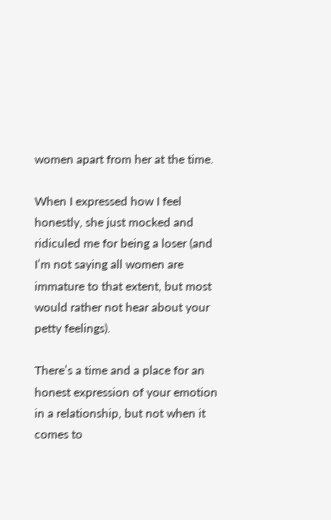women apart from her at the time.

When I expressed how I feel honestly, she just mocked and ridiculed me for being a loser (and I’m not saying all women are immature to that extent, but most would rather not hear about your petty feelings).

There’s a time and a place for an honest expression of your emotion in a relationship, but not when it comes to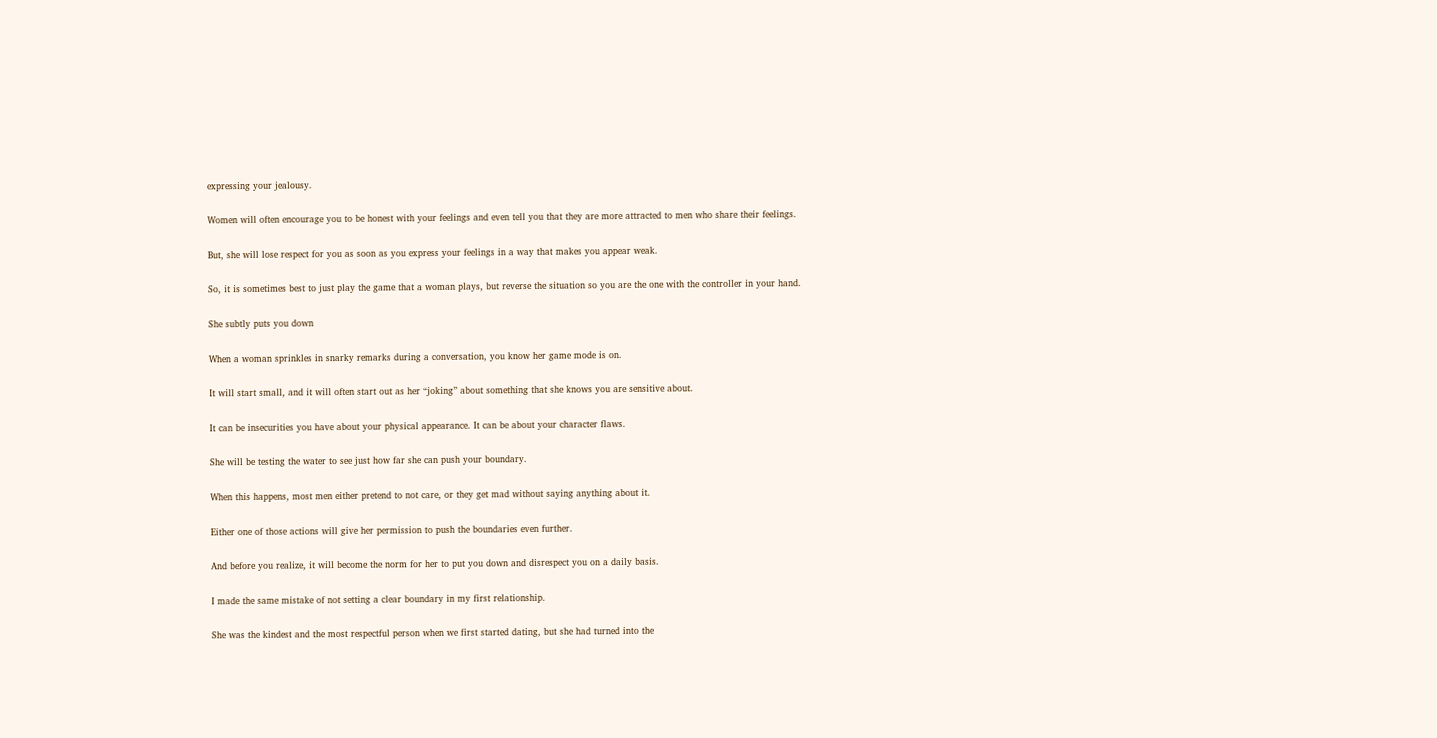expressing your jealousy.

Women will often encourage you to be honest with your feelings and even tell you that they are more attracted to men who share their feelings.

But, she will lose respect for you as soon as you express your feelings in a way that makes you appear weak.

So, it is sometimes best to just play the game that a woman plays, but reverse the situation so you are the one with the controller in your hand.

She subtly puts you down

When a woman sprinkles in snarky remarks during a conversation, you know her game mode is on.

It will start small, and it will often start out as her “joking” about something that she knows you are sensitive about.

It can be insecurities you have about your physical appearance. It can be about your character flaws.

She will be testing the water to see just how far she can push your boundary.

When this happens, most men either pretend to not care, or they get mad without saying anything about it.

Either one of those actions will give her permission to push the boundaries even further.

And before you realize, it will become the norm for her to put you down and disrespect you on a daily basis.

I made the same mistake of not setting a clear boundary in my first relationship.

She was the kindest and the most respectful person when we first started dating, but she had turned into the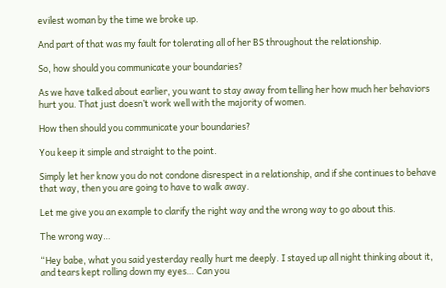evilest woman by the time we broke up.

And part of that was my fault for tolerating all of her BS throughout the relationship.

So, how should you communicate your boundaries?

As we have talked about earlier, you want to stay away from telling her how much her behaviors hurt you. That just doesn’t work well with the majority of women.

How then should you communicate your boundaries?

You keep it simple and straight to the point.

Simply let her know you do not condone disrespect in a relationship, and if she continues to behave that way, then you are going to have to walk away.

Let me give you an example to clarify the right way and the wrong way to go about this.

The wrong way…

“Hey babe, what you said yesterday really hurt me deeply. I stayed up all night thinking about it, and tears kept rolling down my eyes… Can you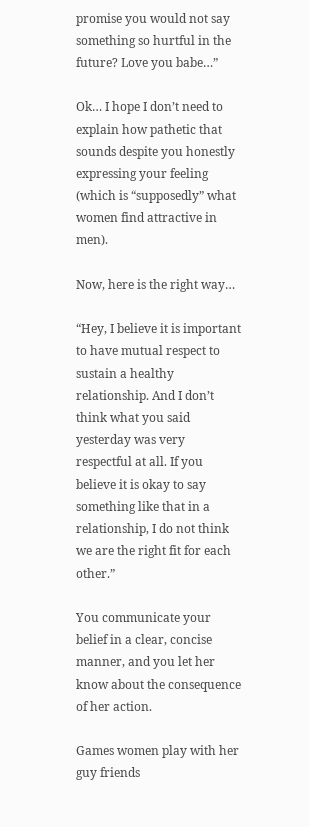promise you would not say something so hurtful in the future? Love you babe…”

Ok… I hope I don’t need to explain how pathetic that sounds despite you honestly expressing your feeling (which is “supposedly” what women find attractive in men).

Now, here is the right way…

“Hey, I believe it is important to have mutual respect to sustain a healthy relationship. And I don’t think what you said yesterday was very respectful at all. If you believe it is okay to say something like that in a relationship, I do not think we are the right fit for each other.”

You communicate your belief in a clear, concise manner, and you let her know about the consequence of her action.

Games women play with her guy friends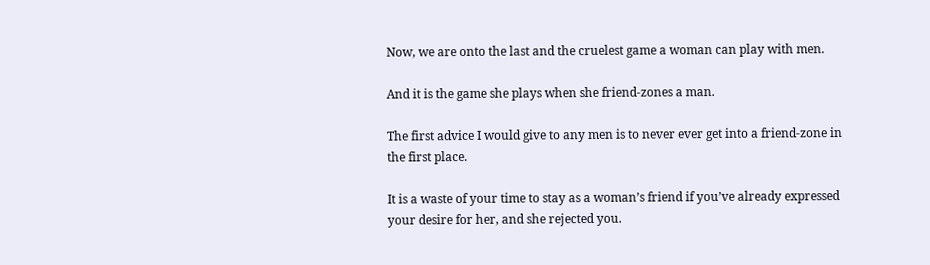Now, we are onto the last and the cruelest game a woman can play with men.

And it is the game she plays when she friend-zones a man.

The first advice I would give to any men is to never ever get into a friend-zone in the first place.

It is a waste of your time to stay as a woman’s friend if you’ve already expressed your desire for her, and she rejected you.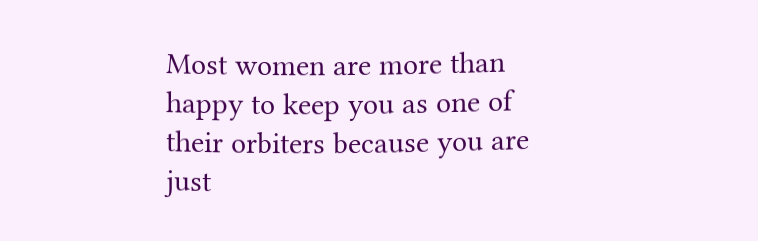Most women are more than happy to keep you as one of their orbiters because you are just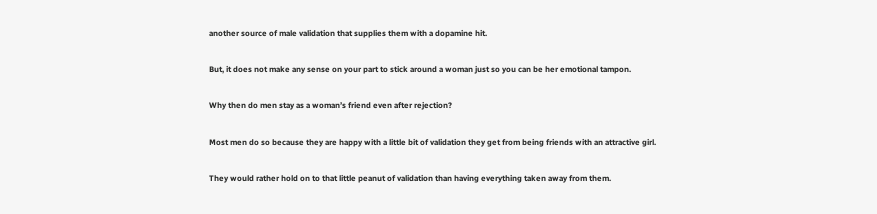another source of male validation that supplies them with a dopamine hit.

But, it does not make any sense on your part to stick around a woman just so you can be her emotional tampon.

Why then do men stay as a woman’s friend even after rejection?

Most men do so because they are happy with a little bit of validation they get from being friends with an attractive girl.

They would rather hold on to that little peanut of validation than having everything taken away from them.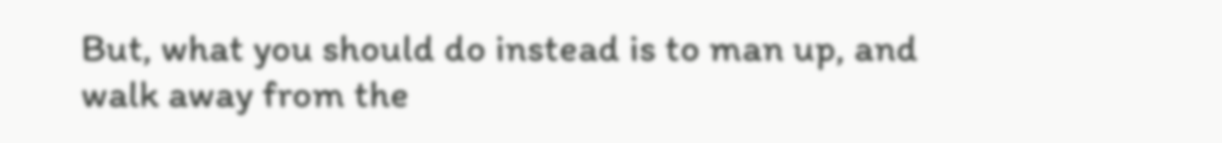But, what you should do instead is to man up, and walk away from the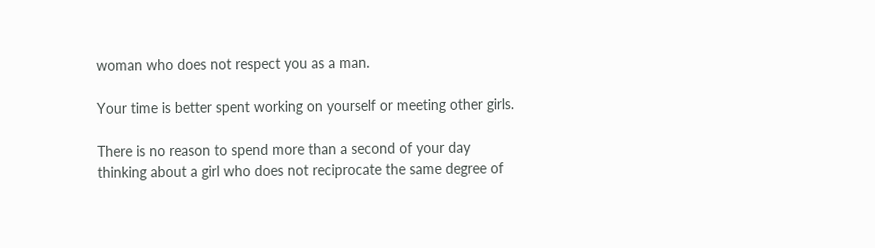woman who does not respect you as a man.

Your time is better spent working on yourself or meeting other girls.

There is no reason to spend more than a second of your day thinking about a girl who does not reciprocate the same degree of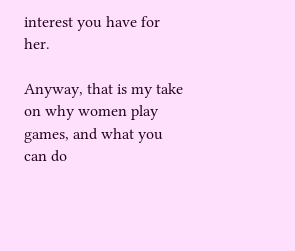interest you have for her.

Anyway, that is my take on why women play games, and what you can do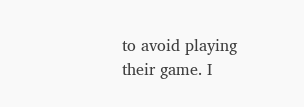to avoid playing their game. I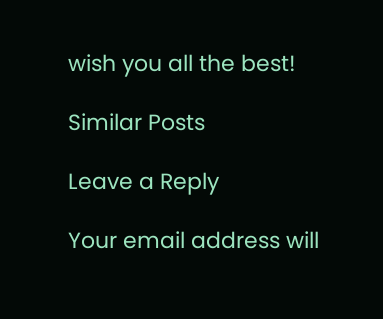wish you all the best!

Similar Posts

Leave a Reply

Your email address will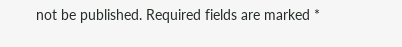not be published. Required fields are marked *